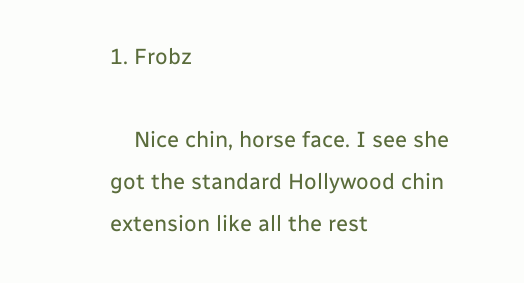1. Frobz

    Nice chin, horse face. I see she got the standard Hollywood chin extension like all the rest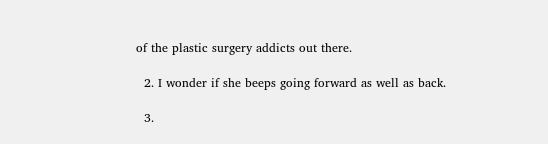of the plastic surgery addicts out there.

  2. I wonder if she beeps going forward as well as back.

  3.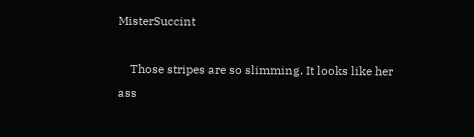MisterSuccint

    Those stripes are so slimming. It looks like her ass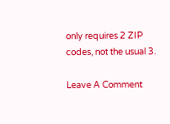only requires 2 ZIP codes, not the usual 3.

Leave A Comment